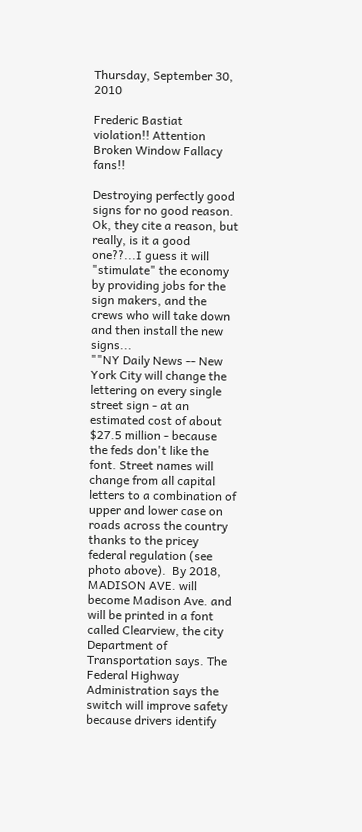Thursday, September 30, 2010

Frederic Bastiat violation!! Attention Broken Window Fallacy fans!!

Destroying perfectly good signs for no good reason. Ok, they cite a reason, but really, is it a good one??...I guess it will "stimulate" the economy by providing jobs for the sign makers, and the crews who will take down and then install the new signs...
""NY Daily News -- New York City will change the lettering on every single street sign - at an estimated cost of about $27.5 million - because the feds don't like the font. Street names will change from all capital letters to a combination of upper and lower case on roads across the country thanks to the pricey federal regulation (see photo above).  By 2018, MADISON AVE. will become Madison Ave. and will be printed in a font called Clearview, the city Department of Transportation says. The Federal Highway Administration says the switch will improve safety because drivers identify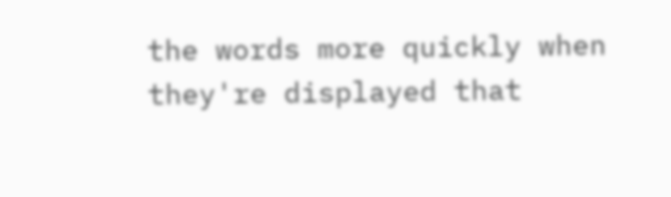the words more quickly when they're displayed that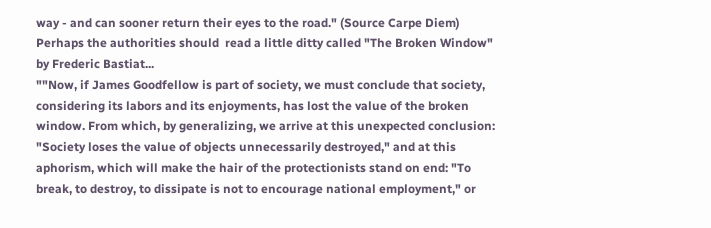way - and can sooner return their eyes to the road." (Source Carpe Diem)
Perhaps the authorities should  read a little ditty called "The Broken Window" by Frederic Bastiat...
""Now, if James Goodfellow is part of society, we must conclude that society, considering its labors and its enjoyments, has lost the value of the broken window. From which, by generalizing, we arrive at this unexpected conclusion: "Society loses the value of objects unnecessarily destroyed," and at this aphorism, which will make the hair of the protectionists stand on end: "To break, to destroy, to dissipate is not to encourage national employment," or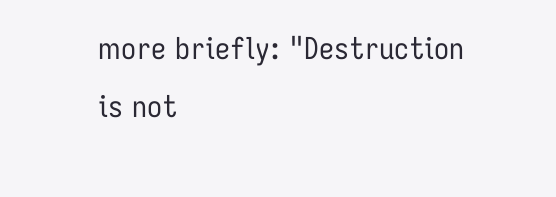more briefly: "Destruction is not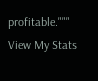profitable."""
View My Stats